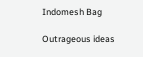Indomesh Bag

Outrageous ideas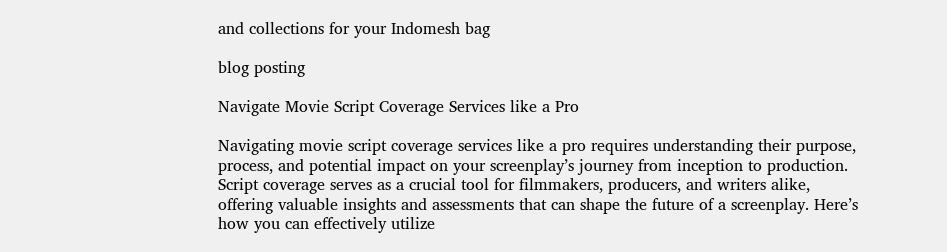and collections for your Indomesh bag

blog posting

Navigate Movie Script Coverage Services like a Pro

Navigating movie script coverage services like a pro requires understanding their purpose, process, and potential impact on your screenplay’s journey from inception to production. Script coverage serves as a crucial tool for filmmakers, producers, and writers alike, offering valuable insights and assessments that can shape the future of a screenplay. Here’s how you can effectively utilize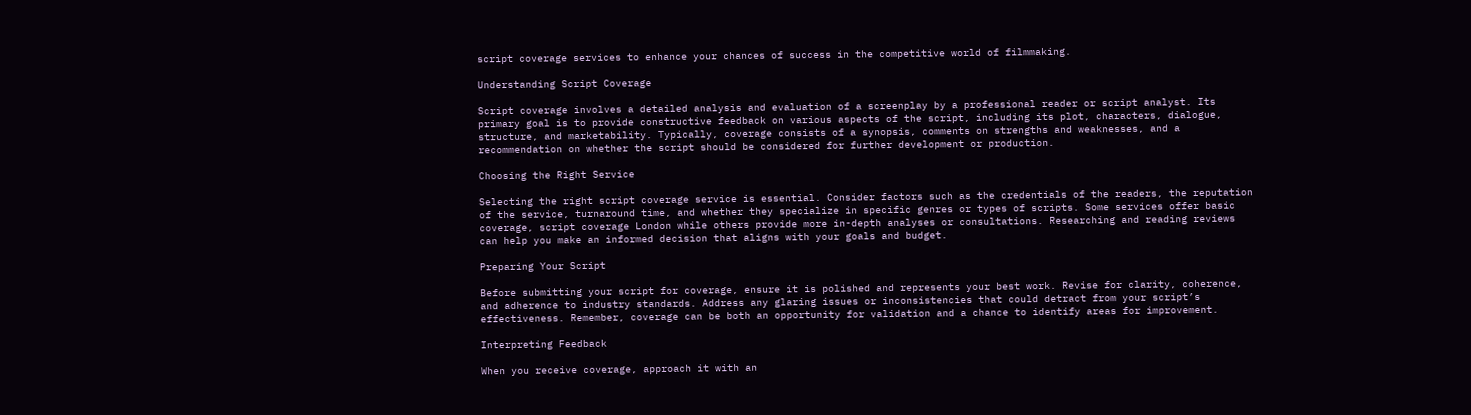script coverage services to enhance your chances of success in the competitive world of filmmaking.

Understanding Script Coverage

Script coverage involves a detailed analysis and evaluation of a screenplay by a professional reader or script analyst. Its primary goal is to provide constructive feedback on various aspects of the script, including its plot, characters, dialogue, structure, and marketability. Typically, coverage consists of a synopsis, comments on strengths and weaknesses, and a recommendation on whether the script should be considered for further development or production.

Choosing the Right Service

Selecting the right script coverage service is essential. Consider factors such as the credentials of the readers, the reputation of the service, turnaround time, and whether they specialize in specific genres or types of scripts. Some services offer basic coverage, script coverage London while others provide more in-depth analyses or consultations. Researching and reading reviews can help you make an informed decision that aligns with your goals and budget.

Preparing Your Script

Before submitting your script for coverage, ensure it is polished and represents your best work. Revise for clarity, coherence, and adherence to industry standards. Address any glaring issues or inconsistencies that could detract from your script’s effectiveness. Remember, coverage can be both an opportunity for validation and a chance to identify areas for improvement.

Interpreting Feedback

When you receive coverage, approach it with an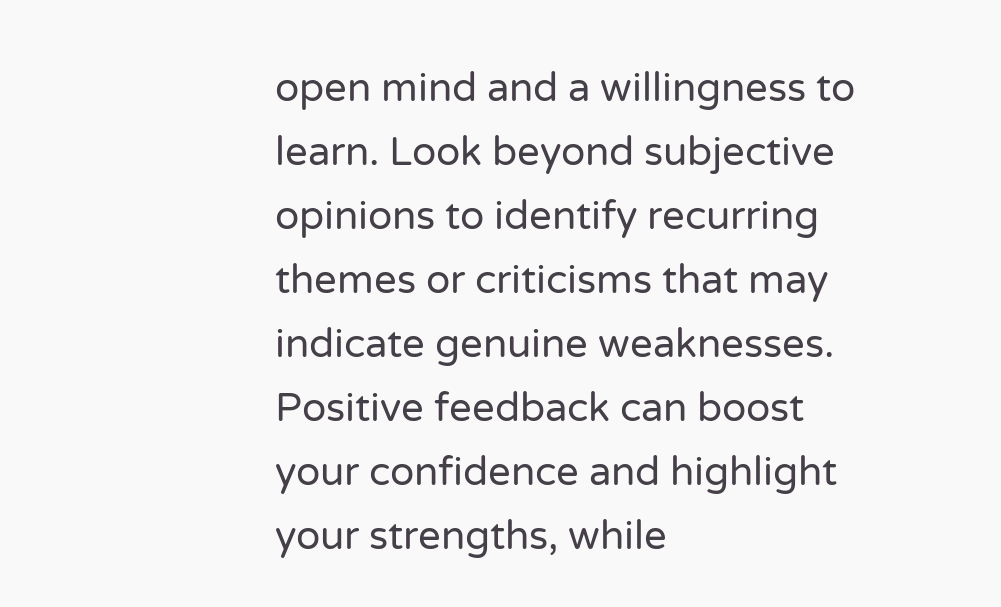open mind and a willingness to learn. Look beyond subjective opinions to identify recurring themes or criticisms that may indicate genuine weaknesses. Positive feedback can boost your confidence and highlight your strengths, while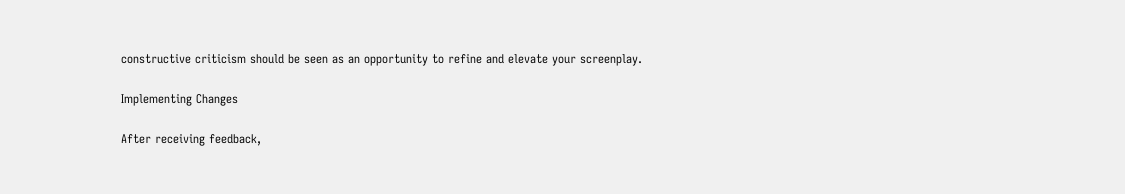constructive criticism should be seen as an opportunity to refine and elevate your screenplay.

Implementing Changes

After receiving feedback,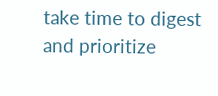take time to digest and prioritize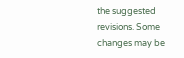the suggested revisions. Some changes may be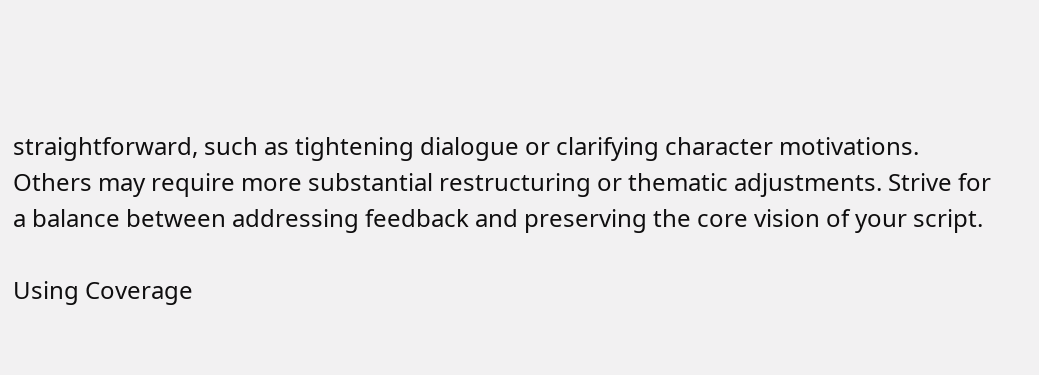straightforward, such as tightening dialogue or clarifying character motivations. Others may require more substantial restructuring or thematic adjustments. Strive for a balance between addressing feedback and preserving the core vision of your script.

Using Coverage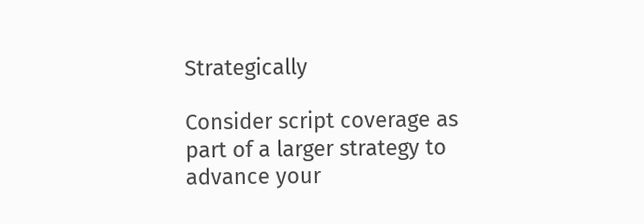Strategically

Consider script coverage as part of a larger strategy to advance your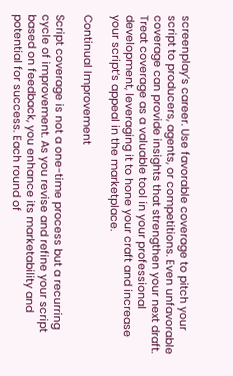screenplay’s career. Use favorable coverage to pitch your script to producers, agents, or competitions. Even unfavorable coverage can provide insights that strengthen your next draft. Treat coverage as a valuable tool in your professional development, leveraging it to hone your craft and increase your script’s appeal in the marketplace.

Continual Improvement

Script coverage is not a one-time process but a recurring cycle of improvement. As you revise and refine your script based on feedback, you enhance its marketability and potential for success. Each round of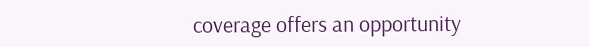coverage offers an opportunity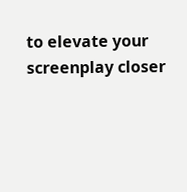to elevate your screenplay closer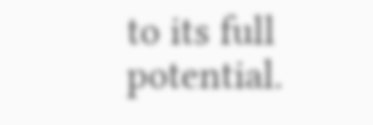to its full potential.